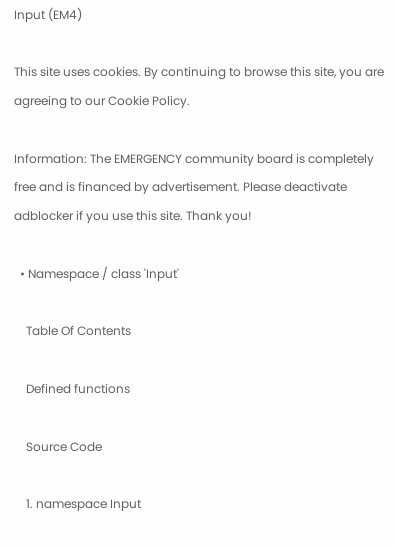Input (EM4)

This site uses cookies. By continuing to browse this site, you are agreeing to our Cookie Policy.

Information: The EMERGENCY community board is completely free and is financed by advertisement. Please deactivate adblocker if you use this site. Thank you!

  • Namespace / class 'Input'

    Table Of Contents

    Defined functions

    Source Code

    1. namespace Input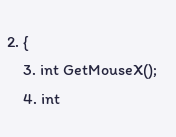2. {
    3. int GetMouseX();
    4. int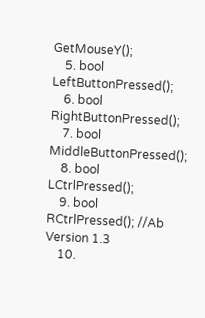GetMouseY();
    5. bool LeftButtonPressed();
    6. bool RightButtonPressed();
    7. bool MiddleButtonPressed();
    8. bool LCtrlPressed();
    9. bool RCtrlPressed(); //Ab Version 1.3
    10.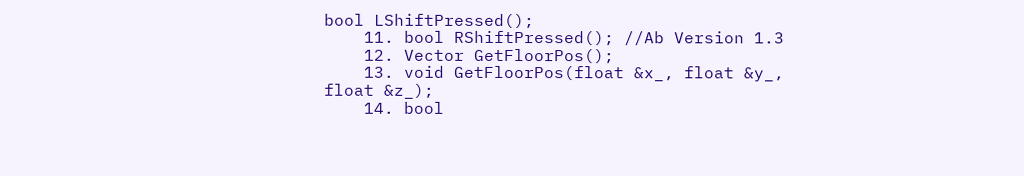bool LShiftPressed();
    11. bool RShiftPressed(); //Ab Version 1.3
    12. Vector GetFloorPos();
    13. void GetFloorPos(float &x_, float &y_, float &z_);
    14. bool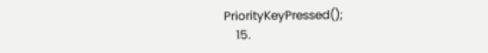PriorityKeyPressed();
    15.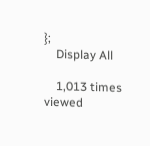};
    Display All

    1,013 times viewed